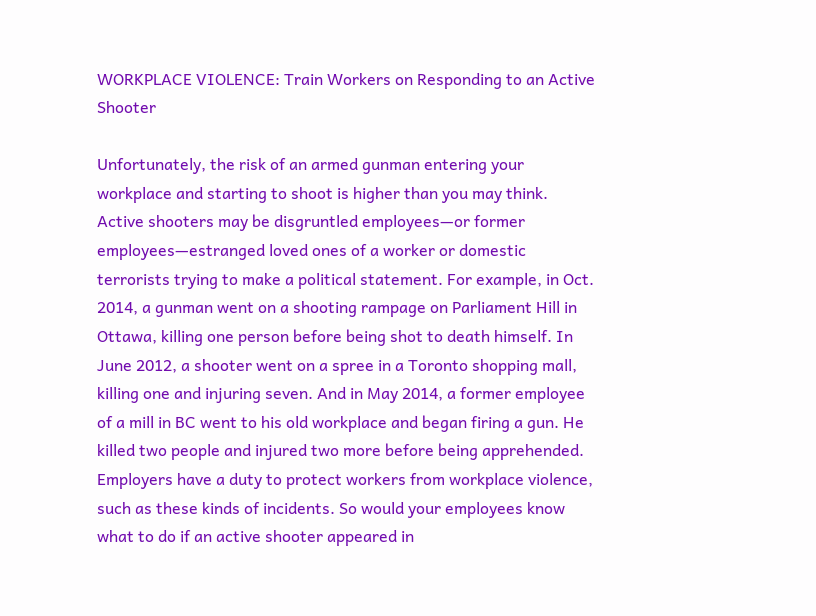WORKPLACE VIOLENCE: Train Workers on Responding to an Active Shooter

Unfortunately, the risk of an armed gunman entering your workplace and starting to shoot is higher than you may think. Active shooters may be disgruntled employees—or former employees—estranged loved ones of a worker or domestic terrorists trying to make a political statement. For example, in Oct. 2014, a gunman went on a shooting rampage on Parliament Hill in Ottawa, killing one person before being shot to death himself. In June 2012, a shooter went on a spree in a Toronto shopping mall, killing one and injuring seven. And in May 2014, a former employee of a mill in BC went to his old workplace and began firing a gun. He killed two people and injured two more before being apprehended. Employers have a duty to protect workers from workplace violence, such as these kinds of incidents. So would your employees know what to do if an active shooter appeared in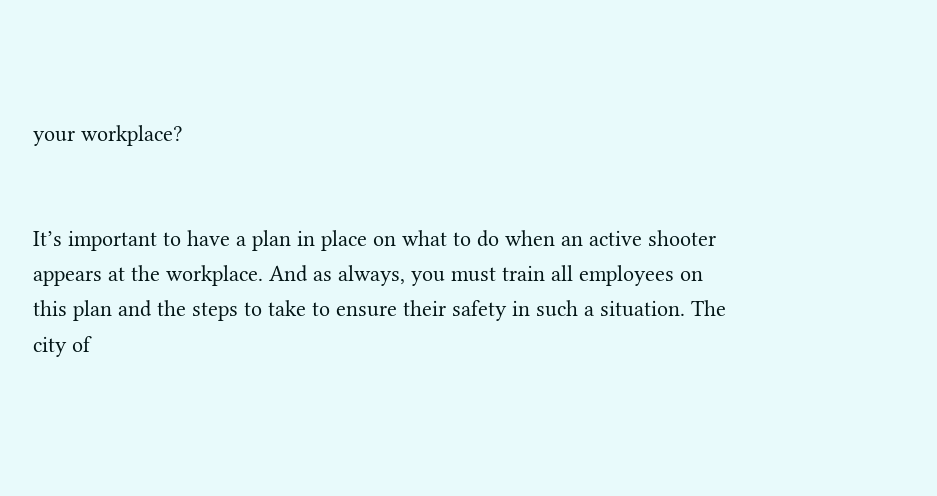your workplace?


It’s important to have a plan in place on what to do when an active shooter appears at the workplace. And as always, you must train all employees on this plan and the steps to take to ensure their safety in such a situation. The city of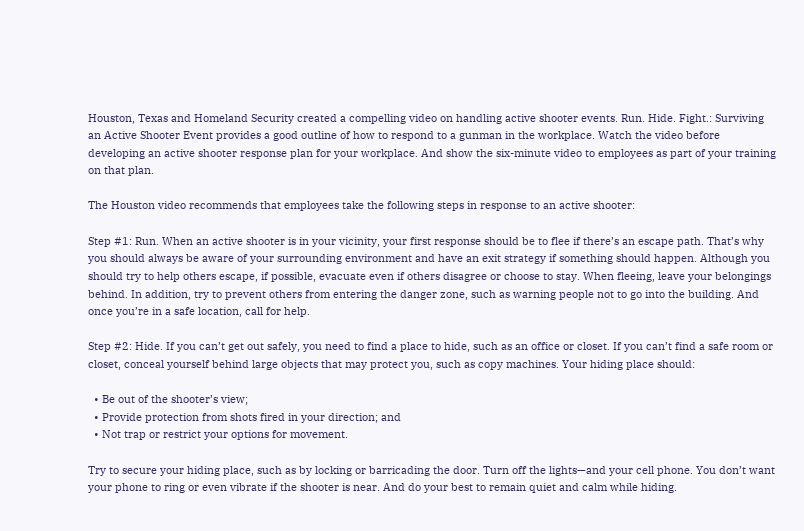Houston, Texas and Homeland Security created a compelling video on handling active shooter events. Run. Hide. Fight.: Surviving an Active Shooter Event provides a good outline of how to respond to a gunman in the workplace. Watch the video before developing an active shooter response plan for your workplace. And show the six-minute video to employees as part of your training on that plan.

The Houston video recommends that employees take the following steps in response to an active shooter:

Step #1: Run. When an active shooter is in your vicinity, your first response should be to flee if there’s an escape path. That’s why you should always be aware of your surrounding environment and have an exit strategy if something should happen. Although you should try to help others escape, if possible, evacuate even if others disagree or choose to stay. When fleeing, leave your belongings behind. In addition, try to prevent others from entering the danger zone, such as warning people not to go into the building. And once you’re in a safe location, call for help.

Step #2: Hide. If you can’t get out safely, you need to find a place to hide, such as an office or closet. If you can’t find a safe room or closet, conceal yourself behind large objects that may protect you, such as copy machines. Your hiding place should:

  • Be out of the shooter’s view;
  • Provide protection from shots fired in your direction; and
  • Not trap or restrict your options for movement.

Try to secure your hiding place, such as by locking or barricading the door. Turn off the lights—and your cell phone. You don’t want your phone to ring or even vibrate if the shooter is near. And do your best to remain quiet and calm while hiding.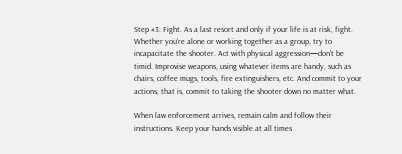Step #3: Fight. As a last resort and only if your life is at risk, fight. Whether you’re alone or working together as a group, try to incapacitate the shooter. Act with physical aggression—don’t be timid. Improvise weapons, using whatever items are handy, such as chairs, coffee mugs, tools, fire extinguishers, etc. And commit to your actions, that is, commit to taking the shooter down no matter what.

When law enforcement arrives, remain calm and follow their instructions. Keep your hands visible at all times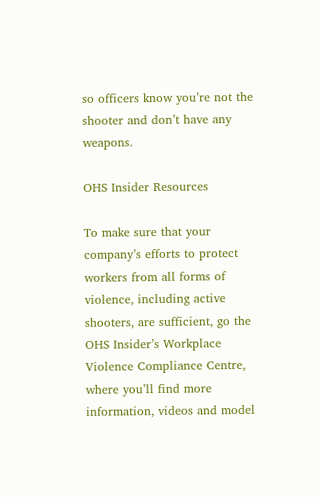so officers know you’re not the shooter and don’t have any weapons.

OHS Insider Resources

To make sure that your company’s efforts to protect workers from all forms of violence, including active shooters, are sufficient, go the OHS Insider’s Workplace Violence Compliance Centre, where you’ll find more information, videos and model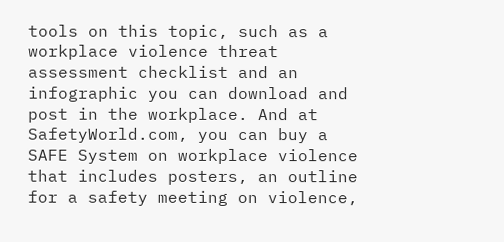tools on this topic, such as a workplace violence threat assessment checklist and an infographic you can download and post in the workplace. And at SafetyWorld.com, you can buy a SAFE System on workplace violence that includes posters, an outline for a safety meeting on violence,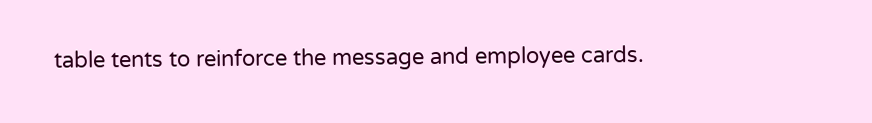table tents to reinforce the message and employee cards.